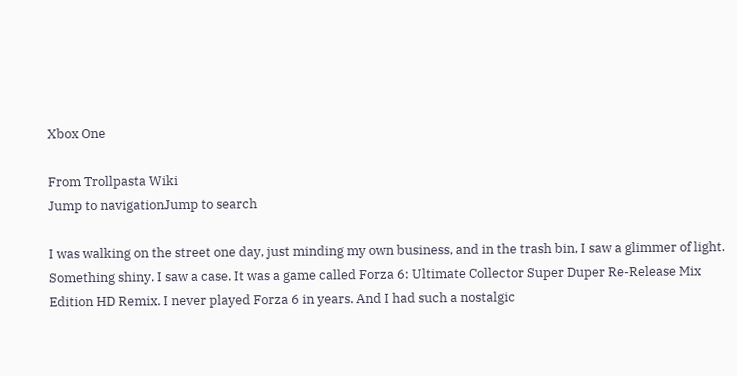Xbox One

From Trollpasta Wiki
Jump to navigationJump to search

I was walking on the street one day, just minding my own business, and in the trash bin, I saw a glimmer of light. Something shiny. I saw a case. It was a game called Forza 6: Ultimate Collector Super Duper Re-Release Mix Edition HD Remix. I never played Forza 6 in years. And I had such a nostalgic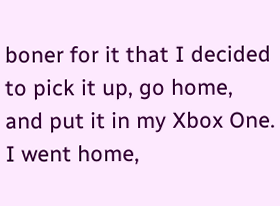boner for it that I decided to pick it up, go home, and put it in my Xbox One. I went home,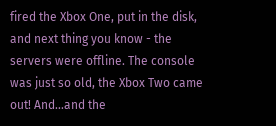fired the Xbox One, put in the disk, and next thing you know - the servers were offline. The console was just so old, the Xbox Two came out! And...and the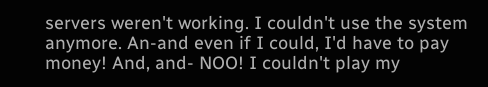servers weren't working. I couldn't use the system anymore. An-and even if I could, I'd have to pay money! And, and- NOO! I couldn't play my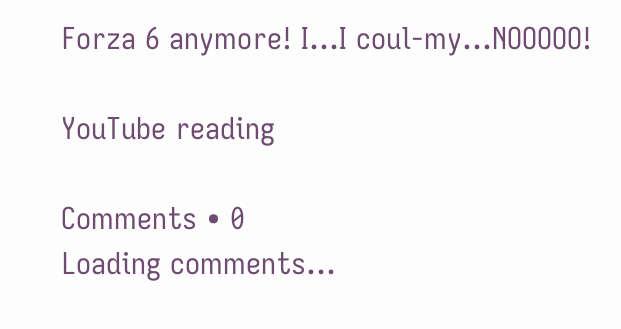Forza 6 anymore! I...I coul-my...NOOOOO!

YouTube reading

Comments • 0
Loading comments...